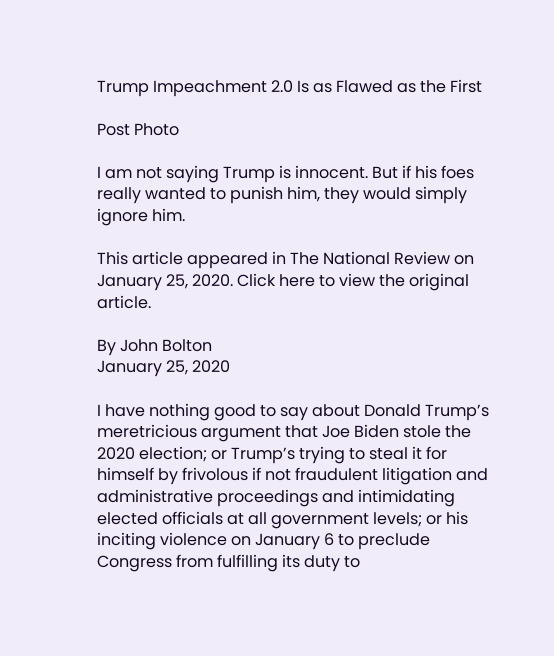Trump Impeachment 2.0 Is as Flawed as the First

Post Photo

I am not saying Trump is innocent. But if his foes really wanted to punish him, they would simply ignore him.

This article appeared in The National Review on January 25, 2020. Click here to view the original article.

By John Bolton
January 25, 2020

I have nothing good to say about Donald Trump’s meretricious argument that Joe Biden stole the 2020 election; or Trump’s trying to steal it for himself by frivolous if not fraudulent litigation and administrative proceedings and intimidating elected officials at all government levels; or his inciting violence on January 6 to preclude Congress from fulfilling its duty to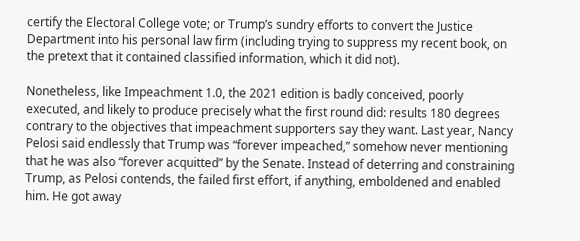certify the Electoral College vote; or Trump’s sundry efforts to convert the Justice Department into his personal law firm (including trying to suppress my recent book, on the pretext that it contained classified information, which it did not).

Nonetheless, like Impeachment 1.0, the 2021 edition is badly conceived, poorly executed, and likely to produce precisely what the first round did: results 180 degrees contrary to the objectives that impeachment supporters say they want. Last year, Nancy Pelosi said endlessly that Trump was “forever impeached,” somehow never mentioning that he was also “forever acquitted” by the Senate. Instead of deterring and constraining Trump, as Pelosi contends, the failed first effort, if anything, emboldened and enabled him. He got away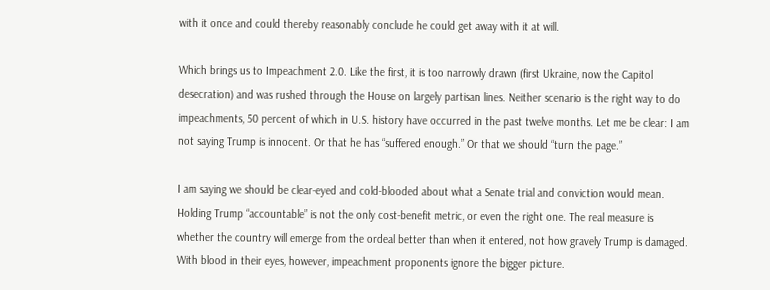with it once and could thereby reasonably conclude he could get away with it at will.

Which brings us to Impeachment 2.0. Like the first, it is too narrowly drawn (first Ukraine, now the Capitol desecration) and was rushed through the House on largely partisan lines. Neither scenario is the right way to do impeachments, 50 percent of which in U.S. history have occurred in the past twelve months. Let me be clear: I am not saying Trump is innocent. Or that he has “suffered enough.” Or that we should “turn the page.”

I am saying we should be clear-eyed and cold-blooded about what a Senate trial and conviction would mean. Holding Trump “accountable” is not the only cost-benefit metric, or even the right one. The real measure is whether the country will emerge from the ordeal better than when it entered, not how gravely Trump is damaged. With blood in their eyes, however, impeachment proponents ignore the bigger picture.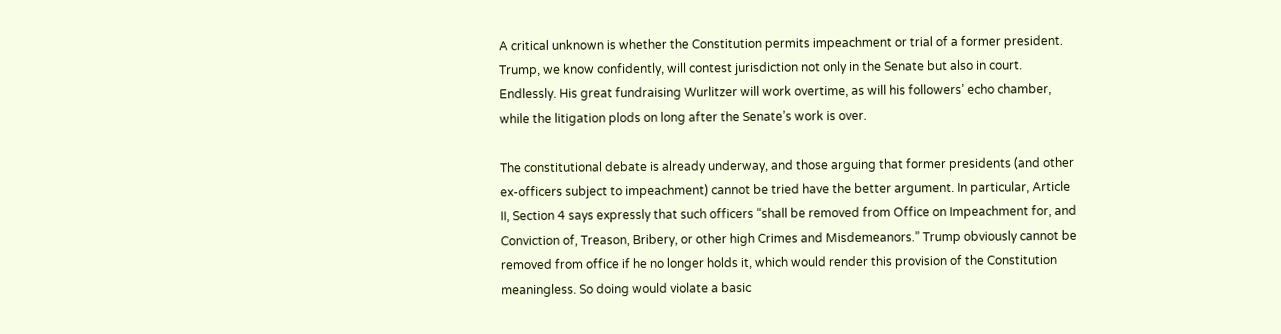A critical unknown is whether the Constitution permits impeachment or trial of a former president. Trump, we know confidently, will contest jurisdiction not only in the Senate but also in court. Endlessly. His great fundraising Wurlitzer will work overtime, as will his followers’ echo chamber, while the litigation plods on long after the Senate’s work is over.

The constitutional debate is already underway, and those arguing that former presidents (and other ex-officers subject to impeachment) cannot be tried have the better argument. In particular, Article II, Section 4 says expressly that such officers “shall be removed from Office on Impeachment for, and Conviction of, Treason, Bribery, or other high Crimes and Misdemeanors.” Trump obviously cannot be removed from office if he no longer holds it, which would render this provision of the Constitution meaningless. So doing would violate a basic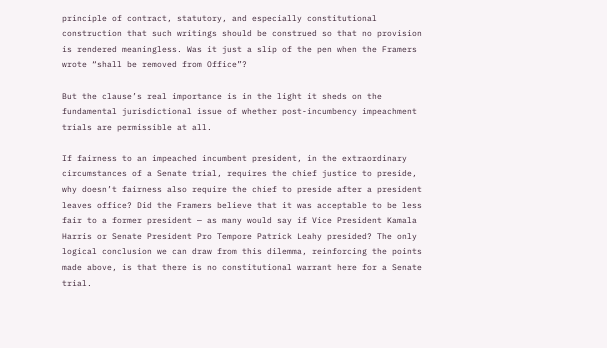principle of contract, statutory, and especially constitutional construction that such writings should be construed so that no provision is rendered meaningless. Was it just a slip of the pen when the Framers wrote “shall be removed from Office”?

But the clause’s real importance is in the light it sheds on the fundamental jurisdictional issue of whether post-incumbency impeachment trials are permissible at all.

If fairness to an impeached incumbent president, in the extraordinary circumstances of a Senate trial, requires the chief justice to preside, why doesn’t fairness also require the chief to preside after a president leaves office? Did the Framers believe that it was acceptable to be less fair to a former president — as many would say if Vice President Kamala Harris or Senate President Pro Tempore Patrick Leahy presided? The only logical conclusion we can draw from this dilemma, reinforcing the points made above, is that there is no constitutional warrant here for a Senate trial.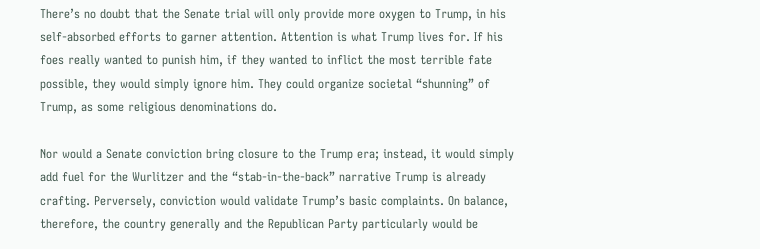There’s no doubt that the Senate trial will only provide more oxygen to Trump, in his self-absorbed efforts to garner attention. Attention is what Trump lives for. If his foes really wanted to punish him, if they wanted to inflict the most terrible fate possible, they would simply ignore him. They could organize societal “shunning” of Trump, as some religious denominations do.

Nor would a Senate conviction bring closure to the Trump era; instead, it would simply add fuel for the Wurlitzer and the “stab-in-the-back” narrative Trump is already crafting. Perversely, conviction would validate Trump’s basic complaints. On balance, therefore, the country generally and the Republican Party particularly would be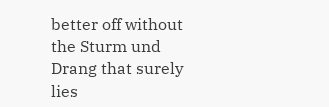better off without the Sturm und Drang that surely lies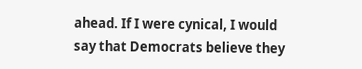ahead. If I were cynical, I would say that Democrats believe they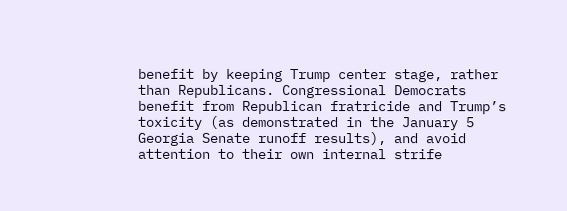benefit by keeping Trump center stage, rather than Republicans. Congressional Democrats benefit from Republican fratricide and Trump’s toxicity (as demonstrated in the January 5 Georgia Senate runoff results), and avoid attention to their own internal strife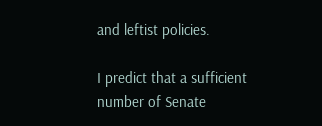and leftist policies.

I predict that a sufficient number of Senate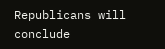Republicans will conclude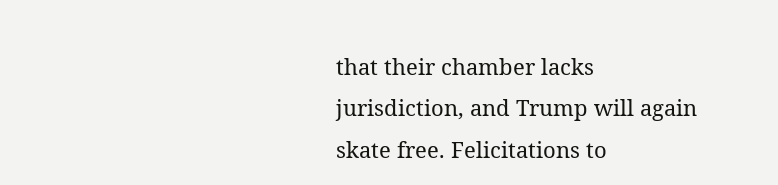that their chamber lacks jurisdiction, and Trump will again skate free. Felicitations to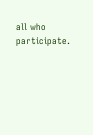all who participate.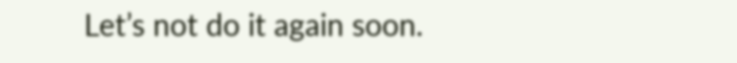Let’s not do it again soon.